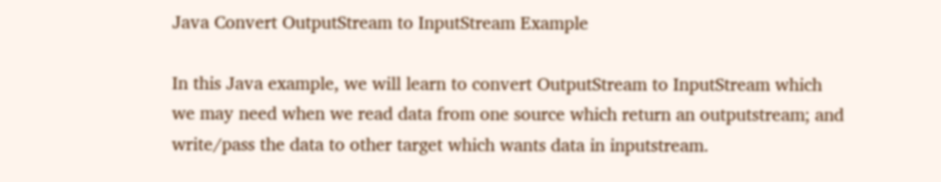Java Convert OutputStream to InputStream Example

In this Java example, we will learn to convert OutputStream to InputStream which we may need when we read data from one source which return an outputstream; and write/pass the data to other target which wants data in inputstream.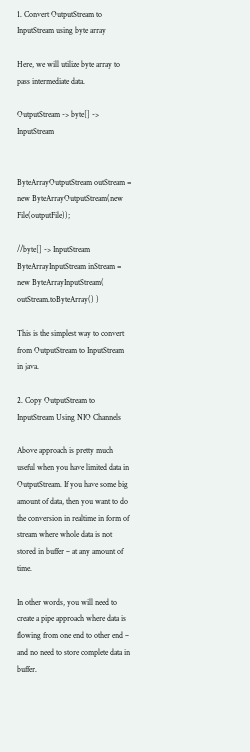1. Convert OutputStream to InputStream using byte array

Here, we will utilize byte array to pass intermediate data.

OutputStream -> byte[] -> InputStream


ByteArrayOutputStream outStream = new ByteArrayOutputStream(new File(outputFile));

//byte[] -> InputStream
ByteArrayInputStream inStream = new ByteArrayInputStream( outStream.toByteArray() )

This is the simplest way to convert from OutputStream to InputStream in java.

2. Copy OutputStream to InputStream Using NIO Channels

Above approach is pretty much useful when you have limited data in OutputStream. If you have some big amount of data, then you want to do the conversion in realtime in form of stream where whole data is not stored in buffer – at any amount of time.

In other words, you will need to create a pipe approach where data is flowing from one end to other end – and no need to store complete data in buffer.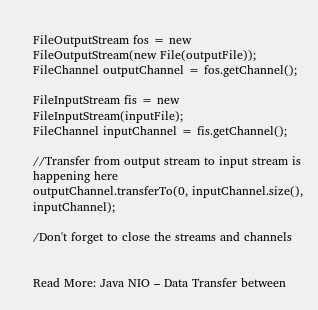FileOutputStream fos = new FileOutputStream(new File(outputFile));
FileChannel outputChannel = fos.getChannel();

FileInputStream fis = new FileInputStream(inputFile);
FileChannel inputChannel = fis.getChannel();

//Transfer from output stream to input stream is happening here
outputChannel.transferTo(0, inputChannel.size(), inputChannel);

/Don't forget to close the streams and channels


Read More: Java NIO – Data Transfer between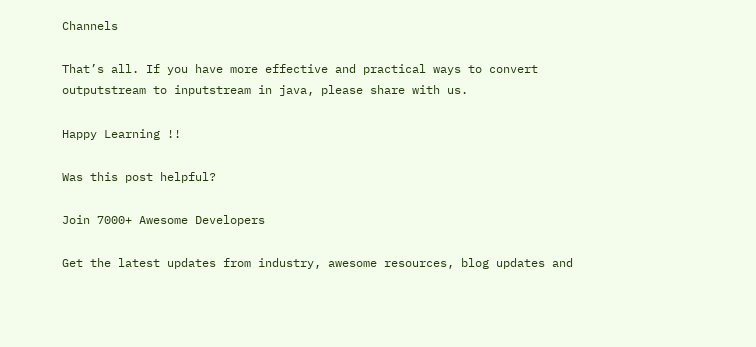Channels

That’s all. If you have more effective and practical ways to convert outputstream to inputstream in java, please share with us.

Happy Learning !!

Was this post helpful?

Join 7000+ Awesome Developers

Get the latest updates from industry, awesome resources, blog updates and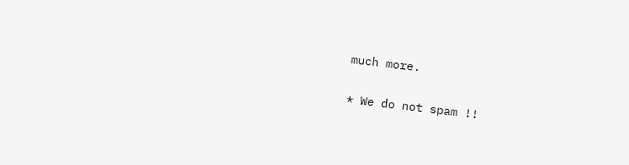much more.

* We do not spam !!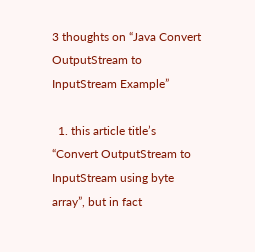3 thoughts on “Java Convert OutputStream to InputStream Example”

  1. this article title’s “Convert OutputStream to InputStream using byte array”, but in fact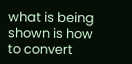what is being shown is how to convert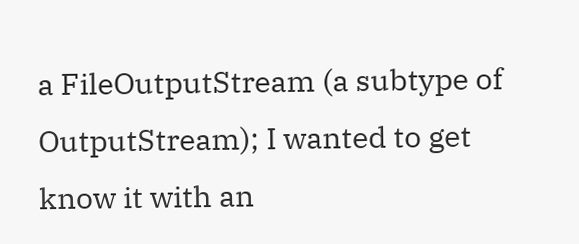a FileOutputStream (a subtype of OutputStream); I wanted to get know it with an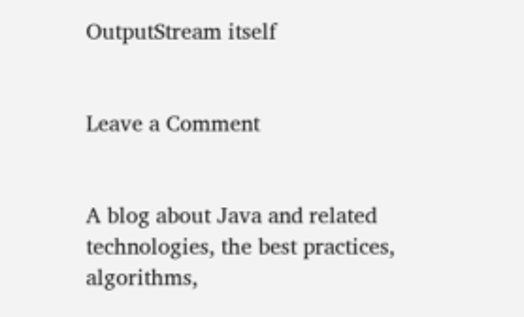OutputStream itself


Leave a Comment


A blog about Java and related technologies, the best practices, algorithms,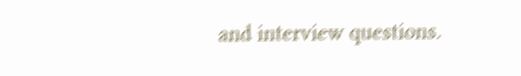and interview questions.